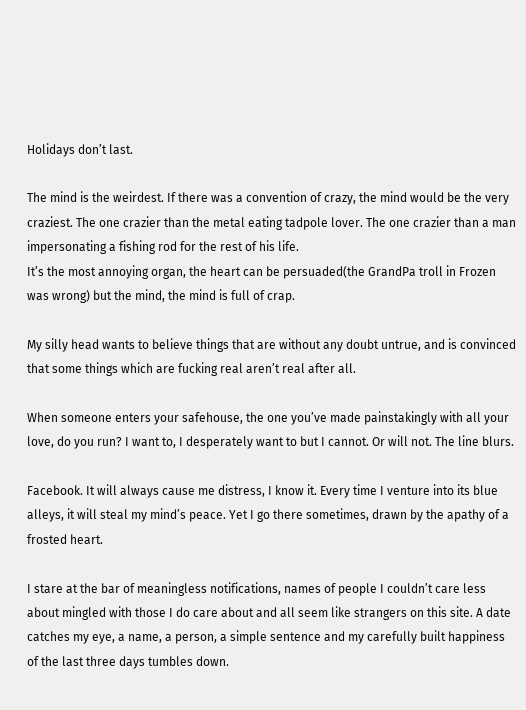Holidays don’t last.

The mind is the weirdest. If there was a convention of crazy, the mind would be the very craziest. The one crazier than the metal eating tadpole lover. The one crazier than a man impersonating a fishing rod for the rest of his life.
It’s the most annoying organ, the heart can be persuaded(the GrandPa troll in Frozen was wrong) but the mind, the mind is full of crap.

My silly head wants to believe things that are without any doubt untrue, and is convinced that some things which are fucking real aren’t real after all.

When someone enters your safehouse, the one you’ve made painstakingly with all your love, do you run? I want to, I desperately want to but I cannot. Or will not. The line blurs.

Facebook. It will always cause me distress, I know it. Every time I venture into its blue alleys, it will steal my mind’s peace. Yet I go there sometimes, drawn by the apathy of a frosted heart.

I stare at the bar of meaningless notifications, names of people I couldn’t care less about mingled with those I do care about and all seem like strangers on this site. A date catches my eye, a name, a person, a simple sentence and my carefully built happiness of the last three days tumbles down.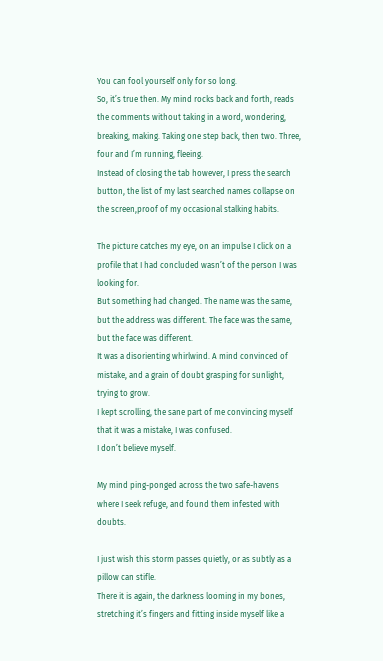You can fool yourself only for so long.
So, it’s true then. My mind rocks back and forth, reads the comments without taking in a word, wondering, breaking, making. Taking one step back, then two. Three, four and I’m running, fleeing.
Instead of closing the tab however, I press the search button, the list of my last searched names collapse on the screen,proof of my occasional stalking habits.

The picture catches my eye, on an impulse I click on a profile that I had concluded wasn’t of the person I was looking for.
But something had changed. The name was the same, but the address was different. The face was the same, but the face was different.
It was a disorienting whirlwind. A mind convinced of mistake, and a grain of doubt grasping for sunlight, trying to grow.
I kept scrolling, the sane part of me convincing myself that it was a mistake, I was confused.
I don’t believe myself.

My mind ping-ponged across the two safe-havens where I seek refuge, and found them infested with doubts.

I just wish this storm passes quietly, or as subtly as a pillow can stifle.
There it is again, the darkness looming in my bones, stretching it’s fingers and fitting inside myself like a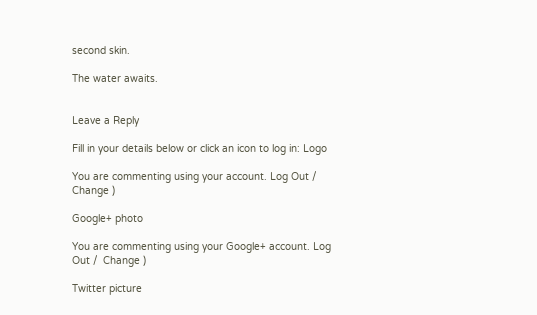second skin.

The water awaits.


Leave a Reply

Fill in your details below or click an icon to log in: Logo

You are commenting using your account. Log Out /  Change )

Google+ photo

You are commenting using your Google+ account. Log Out /  Change )

Twitter picture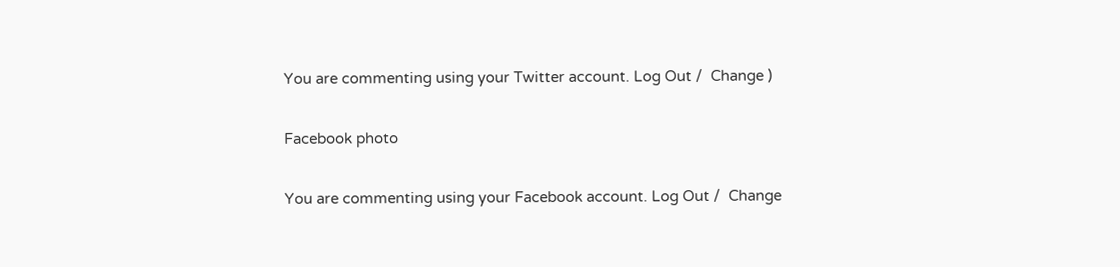You are commenting using your Twitter account. Log Out /  Change )

Facebook photo

You are commenting using your Facebook account. Log Out /  Change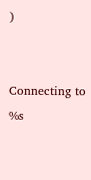)


Connecting to %s